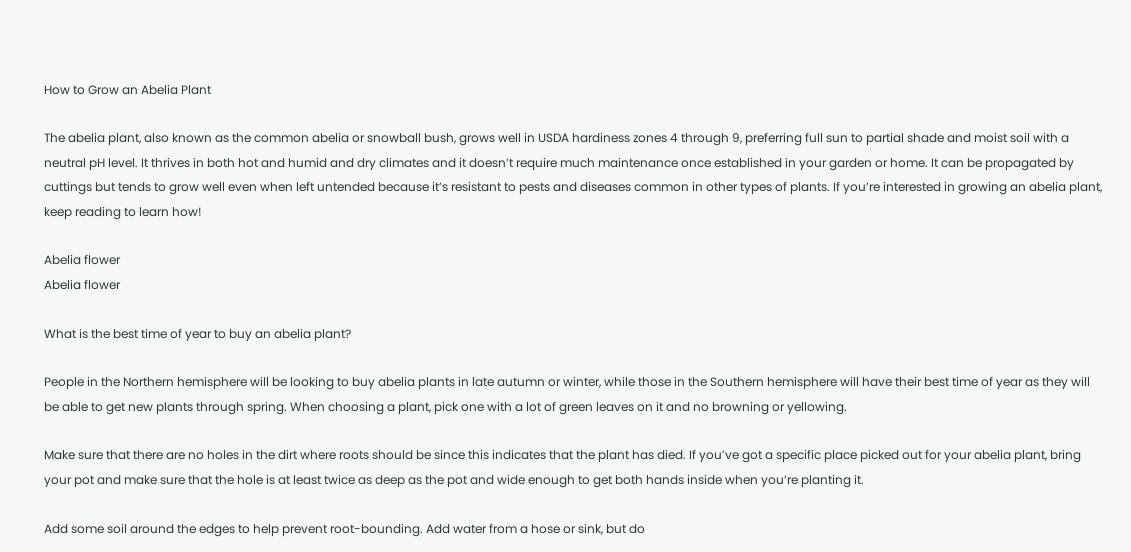How to Grow an Abelia Plant

The abelia plant, also known as the common abelia or snowball bush, grows well in USDA hardiness zones 4 through 9, preferring full sun to partial shade and moist soil with a neutral pH level. It thrives in both hot and humid and dry climates and it doesn’t require much maintenance once established in your garden or home. It can be propagated by cuttings but tends to grow well even when left untended because it’s resistant to pests and diseases common in other types of plants. If you’re interested in growing an abelia plant, keep reading to learn how!

Abelia flower
Abelia flower

What is the best time of year to buy an abelia plant?

People in the Northern hemisphere will be looking to buy abelia plants in late autumn or winter, while those in the Southern hemisphere will have their best time of year as they will be able to get new plants through spring. When choosing a plant, pick one with a lot of green leaves on it and no browning or yellowing.

Make sure that there are no holes in the dirt where roots should be since this indicates that the plant has died. If you’ve got a specific place picked out for your abelia plant, bring your pot and make sure that the hole is at least twice as deep as the pot and wide enough to get both hands inside when you’re planting it.

Add some soil around the edges to help prevent root-bounding. Add water from a hose or sink, but do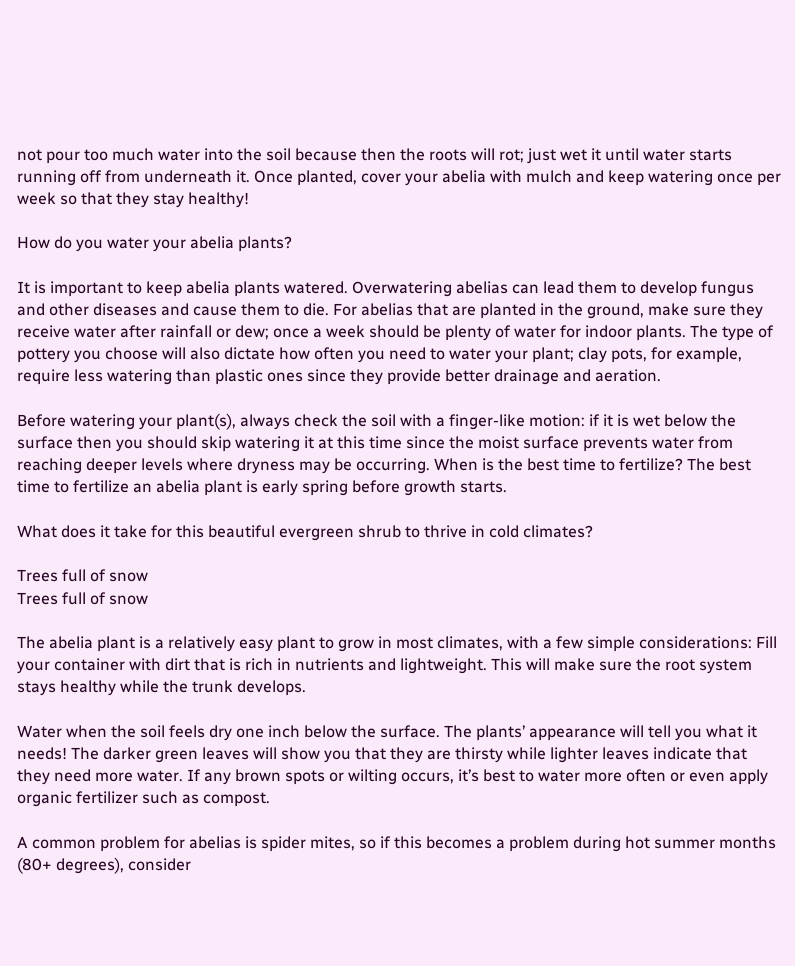not pour too much water into the soil because then the roots will rot; just wet it until water starts running off from underneath it. Once planted, cover your abelia with mulch and keep watering once per week so that they stay healthy!

How do you water your abelia plants?

It is important to keep abelia plants watered. Overwatering abelias can lead them to develop fungus and other diseases and cause them to die. For abelias that are planted in the ground, make sure they receive water after rainfall or dew; once a week should be plenty of water for indoor plants. The type of pottery you choose will also dictate how often you need to water your plant; clay pots, for example, require less watering than plastic ones since they provide better drainage and aeration.

Before watering your plant(s), always check the soil with a finger-like motion: if it is wet below the surface then you should skip watering it at this time since the moist surface prevents water from reaching deeper levels where dryness may be occurring. When is the best time to fertilize? The best time to fertilize an abelia plant is early spring before growth starts.

What does it take for this beautiful evergreen shrub to thrive in cold climates?

Trees full of snow
Trees full of snow

The abelia plant is a relatively easy plant to grow in most climates, with a few simple considerations: Fill your container with dirt that is rich in nutrients and lightweight. This will make sure the root system stays healthy while the trunk develops.

Water when the soil feels dry one inch below the surface. The plants’ appearance will tell you what it needs! The darker green leaves will show you that they are thirsty while lighter leaves indicate that they need more water. If any brown spots or wilting occurs, it’s best to water more often or even apply organic fertilizer such as compost.

A common problem for abelias is spider mites, so if this becomes a problem during hot summer months (80+ degrees), consider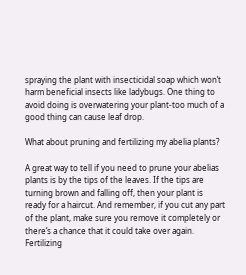spraying the plant with insecticidal soap which won’t harm beneficial insects like ladybugs. One thing to avoid doing is overwatering your plant-too much of a good thing can cause leaf drop.

What about pruning and fertilizing my abelia plants?

A great way to tell if you need to prune your abelias plants is by the tips of the leaves. If the tips are turning brown and falling off, then your plant is ready for a haircut. And remember, if you cut any part of the plant, make sure you remove it completely or there’s a chance that it could take over again. Fertilizing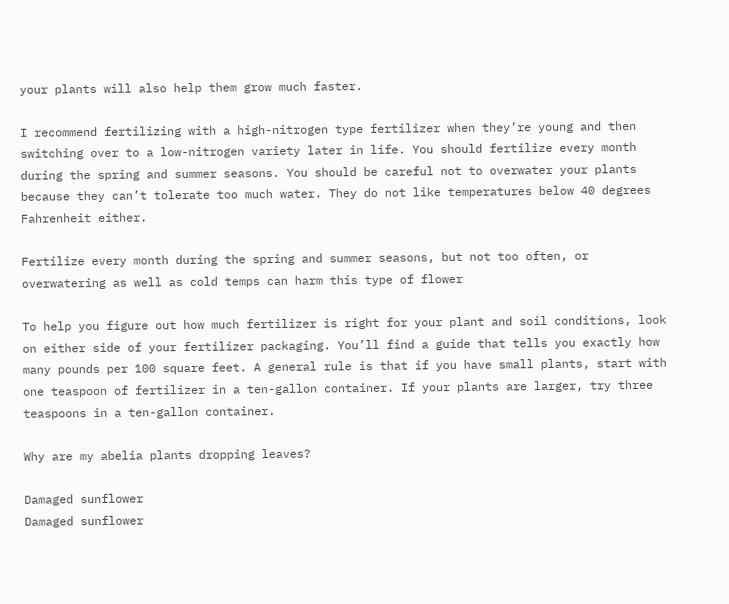your plants will also help them grow much faster.

I recommend fertilizing with a high-nitrogen type fertilizer when they’re young and then switching over to a low-nitrogen variety later in life. You should fertilize every month during the spring and summer seasons. You should be careful not to overwater your plants because they can’t tolerate too much water. They do not like temperatures below 40 degrees Fahrenheit either.

Fertilize every month during the spring and summer seasons, but not too often, or overwatering as well as cold temps can harm this type of flower

To help you figure out how much fertilizer is right for your plant and soil conditions, look on either side of your fertilizer packaging. You’ll find a guide that tells you exactly how many pounds per 100 square feet. A general rule is that if you have small plants, start with one teaspoon of fertilizer in a ten-gallon container. If your plants are larger, try three teaspoons in a ten-gallon container.

Why are my abelia plants dropping leaves?

Damaged sunflower
Damaged sunflower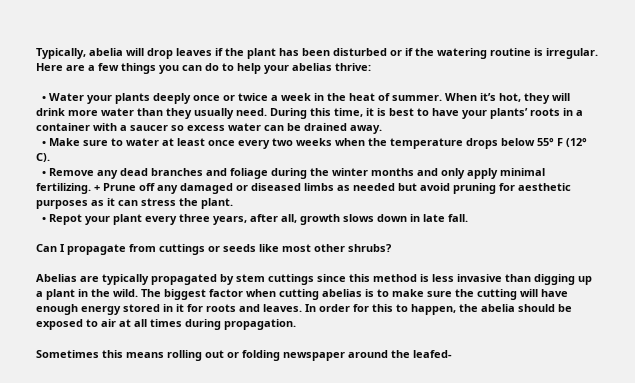Typically, abelia will drop leaves if the plant has been disturbed or if the watering routine is irregular. Here are a few things you can do to help your abelias thrive:

  • Water your plants deeply once or twice a week in the heat of summer. When it’s hot, they will drink more water than they usually need. During this time, it is best to have your plants’ roots in a container with a saucer so excess water can be drained away.
  • Make sure to water at least once every two weeks when the temperature drops below 55° F (12° C).
  • Remove any dead branches and foliage during the winter months and only apply minimal fertilizing. + Prune off any damaged or diseased limbs as needed but avoid pruning for aesthetic purposes as it can stress the plant.
  • Repot your plant every three years, after all, growth slows down in late fall.

Can I propagate from cuttings or seeds like most other shrubs?

Abelias are typically propagated by stem cuttings since this method is less invasive than digging up a plant in the wild. The biggest factor when cutting abelias is to make sure the cutting will have enough energy stored in it for roots and leaves. In order for this to happen, the abelia should be exposed to air at all times during propagation.

Sometimes this means rolling out or folding newspaper around the leafed-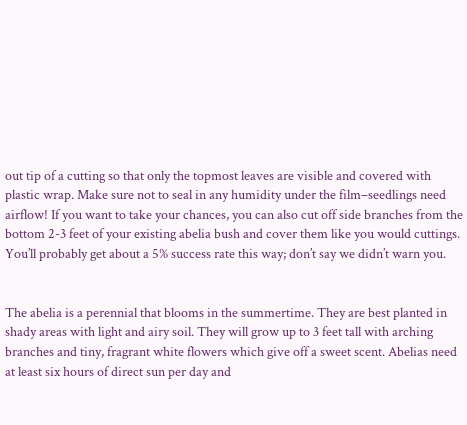out tip of a cutting so that only the topmost leaves are visible and covered with plastic wrap. Make sure not to seal in any humidity under the film–seedlings need airflow! If you want to take your chances, you can also cut off side branches from the bottom 2-3 feet of your existing abelia bush and cover them like you would cuttings. You’ll probably get about a 5% success rate this way; don’t say we didn’t warn you.


The abelia is a perennial that blooms in the summertime. They are best planted in shady areas with light and airy soil. They will grow up to 3 feet tall with arching branches and tiny, fragrant white flowers which give off a sweet scent. Abelias need at least six hours of direct sun per day and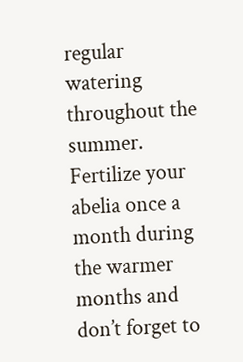regular watering throughout the summer. Fertilize your abelia once a month during the warmer months and don’t forget to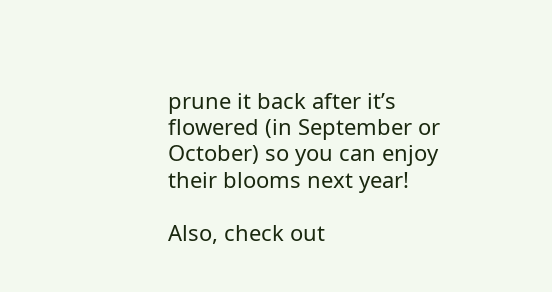prune it back after it’s flowered (in September or October) so you can enjoy their blooms next year!

Also, check out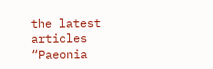the latest articles “Paeonia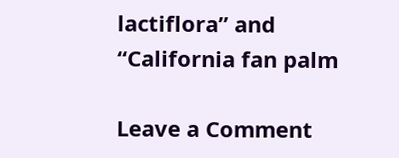lactiflora” and “California fan palm

Leave a Comment